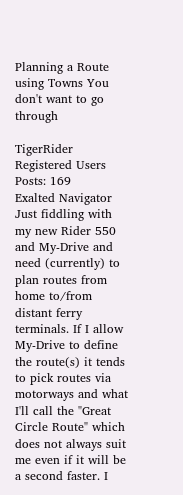Planning a Route using Towns You don't want to go through

TigerRider Registered Users Posts: 169
Exalted Navigator
Just fiddling with my new Rider 550 and My-Drive and need (currently) to plan routes from home to/from distant ferry terminals. If I allow My-Drive to define the route(s) it tends to pick routes via motorways and what I'll call the "Great Circle Route" which does not always suit me even if it will be a second faster. I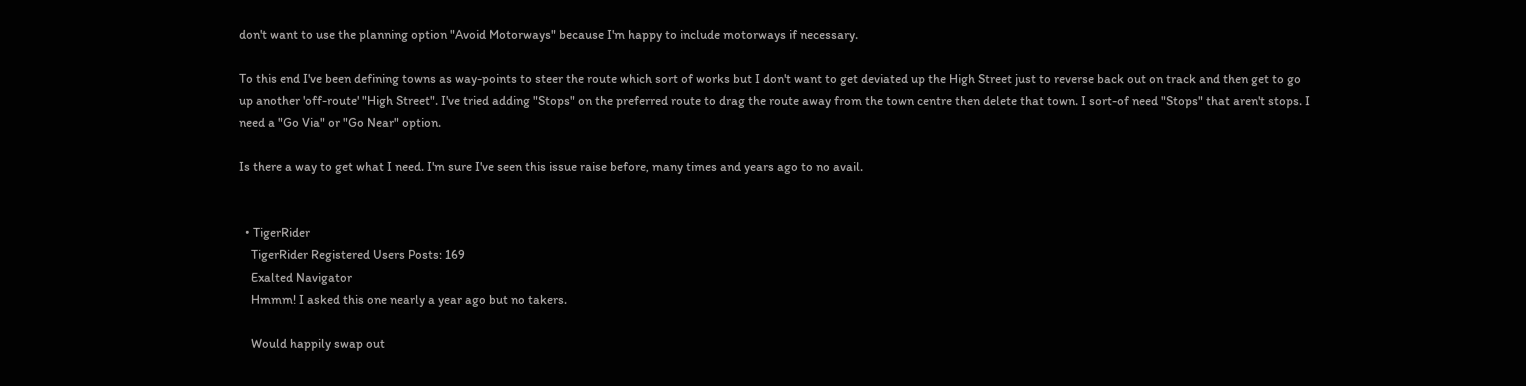don't want to use the planning option "Avoid Motorways" because I'm happy to include motorways if necessary.

To this end I've been defining towns as way-points to steer the route which sort of works but I don't want to get deviated up the High Street just to reverse back out on track and then get to go up another 'off-route' "High Street". I've tried adding "Stops" on the preferred route to drag the route away from the town centre then delete that town. I sort-of need "Stops" that aren't stops. I need a "Go Via" or "Go Near" option.

Is there a way to get what I need. I'm sure I've seen this issue raise before, many times and years ago to no avail.


  • TigerRider
    TigerRider Registered Users Posts: 169
    Exalted Navigator
    Hmmm! I asked this one nearly a year ago but no takers.

    Would happily swap out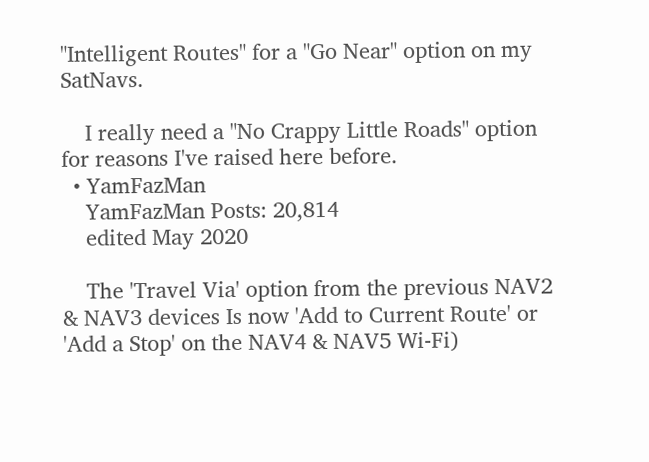"Intelligent Routes" for a "Go Near" option on my SatNavs.

    I really need a "No Crappy Little Roads" option for reasons I've raised here before.
  • YamFazMan
    YamFazMan Posts: 20,814
    edited May 2020

    The 'Travel Via' option from the previous NAV2 & NAV3 devices Is now 'Add to Current Route' or 'Add a Stop' on the NAV4 & NAV5 Wi-Fi)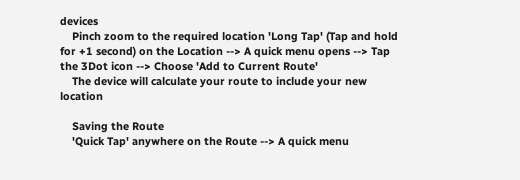devices
    Pinch zoom to the required location 'Long Tap' (Tap and hold for +1 second) on the Location --> A quick menu opens --> Tap the 3Dot icon --> Choose 'Add to Current Route'
    The device will calculate your route to include your new location

    Saving the Route
    'Quick Tap' anywhere on the Route --> A quick menu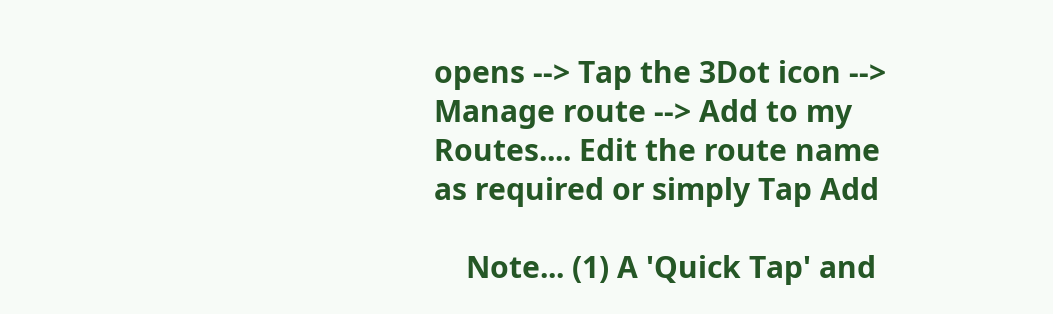opens --> Tap the 3Dot icon --> Manage route --> Add to my Routes.... Edit the route name as required or simply Tap Add

    Note... (1) A 'Quick Tap' and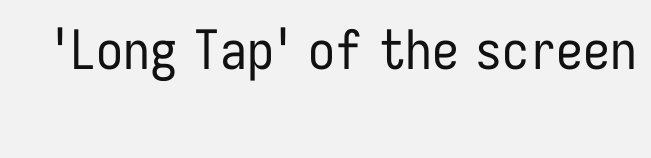'Long Tap' of the screen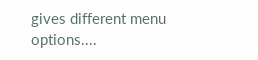gives different menu options....